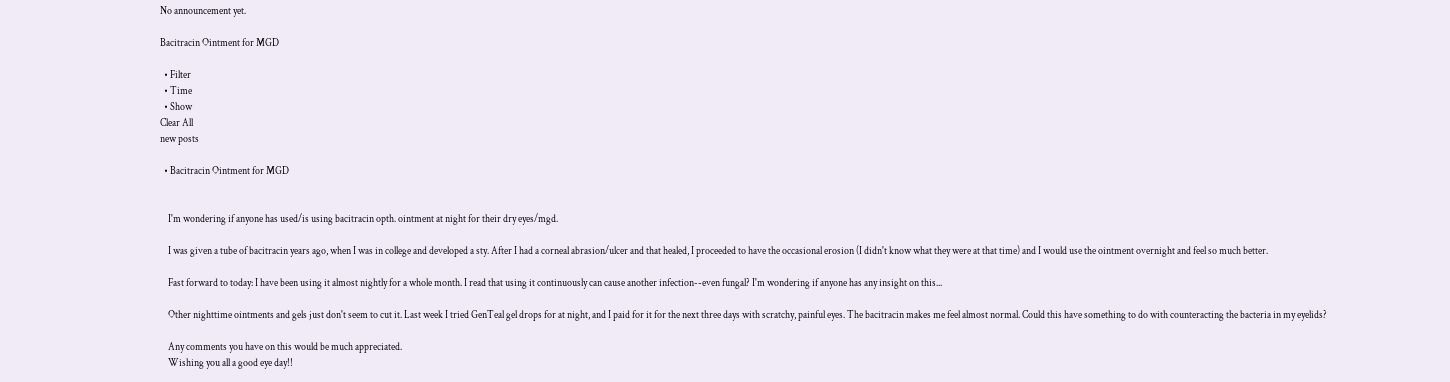No announcement yet.

Bacitracin Ointment for MGD

  • Filter
  • Time
  • Show
Clear All
new posts

  • Bacitracin Ointment for MGD


    I'm wondering if anyone has used/is using bacitracin opth. ointment at night for their dry eyes/mgd.

    I was given a tube of bacitracin years ago, when I was in college and developed a sty. After I had a corneal abrasion/ulcer and that healed, I proceeded to have the occasional erosion (I didn't know what they were at that time) and I would use the ointment overnight and feel so much better.

    Fast forward to today: I have been using it almost nightly for a whole month. I read that using it continuously can cause another infection--even fungal? I'm wondering if anyone has any insight on this...

    Other nighttime ointments and gels just don't seem to cut it. Last week I tried GenTeal gel drops for at night, and I paid for it for the next three days with scratchy, painful eyes. The bacitracin makes me feel almost normal. Could this have something to do with counteracting the bacteria in my eyelids?

    Any comments you have on this would be much appreciated.
    Wishing you all a good eye day!!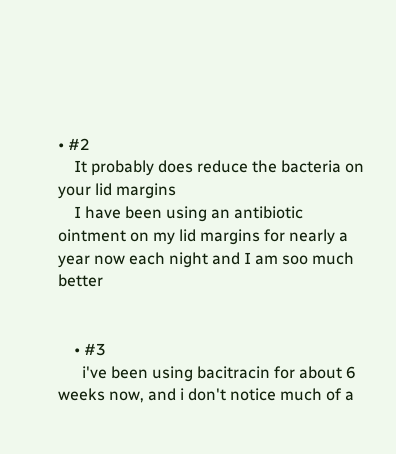• #2
    It probably does reduce the bacteria on your lid margins
    I have been using an antibiotic ointment on my lid margins for nearly a year now each night and I am soo much better


    • #3
      i've been using bacitracin for about 6 weeks now, and i don't notice much of a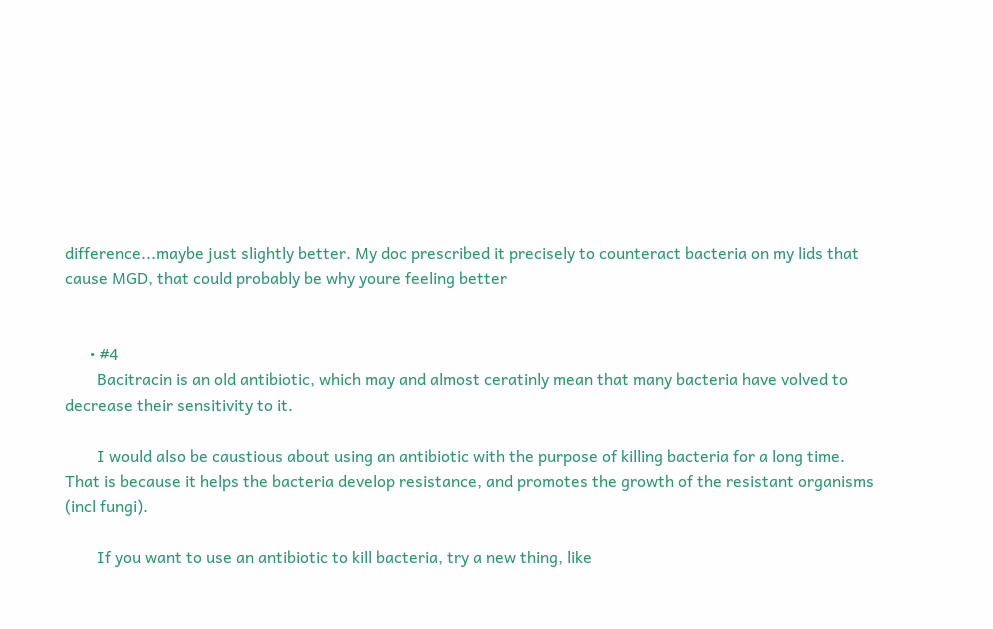difference...maybe just slightly better. My doc prescribed it precisely to counteract bacteria on my lids that cause MGD, that could probably be why youre feeling better


      • #4
        Bacitracin is an old antibiotic, which may and almost ceratinly mean that many bacteria have volved to decrease their sensitivity to it.

        I would also be caustious about using an antibiotic with the purpose of killing bacteria for a long time. That is because it helps the bacteria develop resistance, and promotes the growth of the resistant organisms (incl fungi).

        If you want to use an antibiotic to kill bacteria, try a new thing, like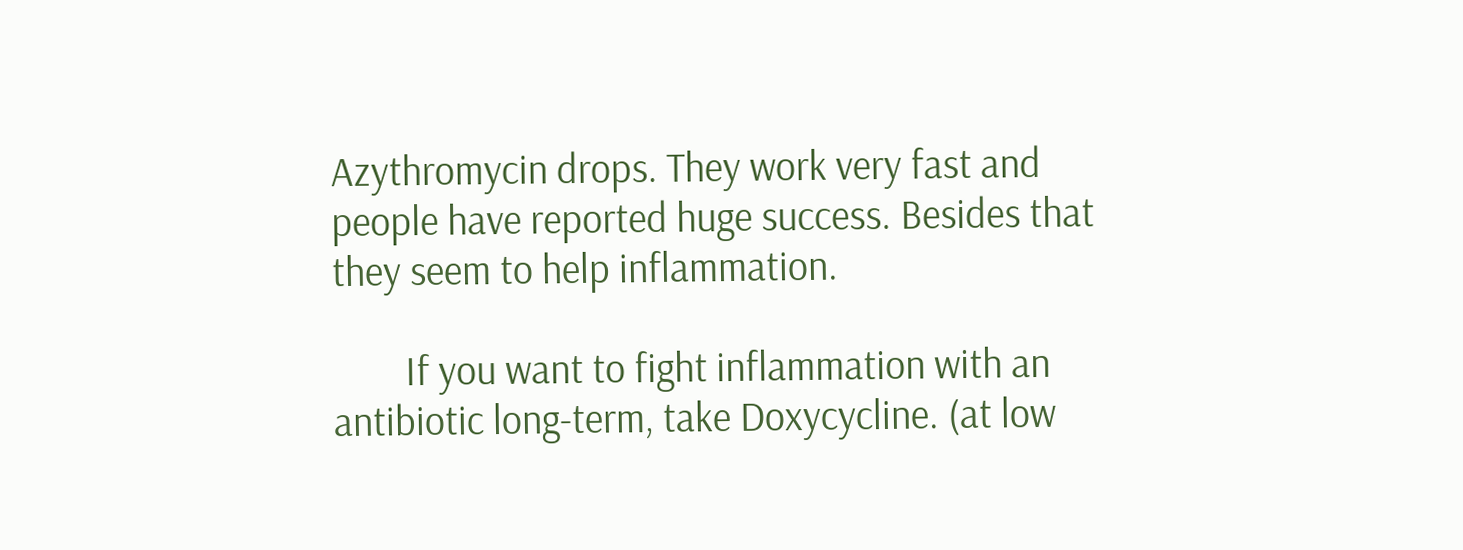Azythromycin drops. They work very fast and people have reported huge success. Besides that they seem to help inflammation.

        If you want to fight inflammation with an antibiotic long-term, take Doxycycline. (at low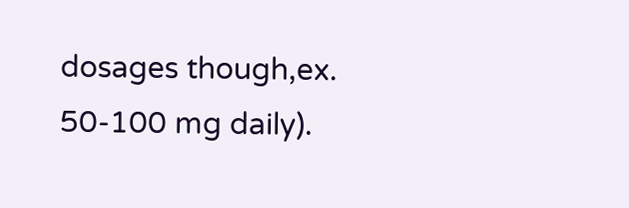dosages though,ex. 50-100 mg daily).